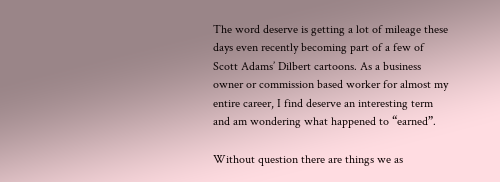The word deserve is getting a lot of mileage these days even recently becoming part of a few of Scott Adams’ Dilbert cartoons. As a business owner or commission based worker for almost my entire career, I find deserve an interesting term and am wondering what happened to “earned”.

Without question there are things we as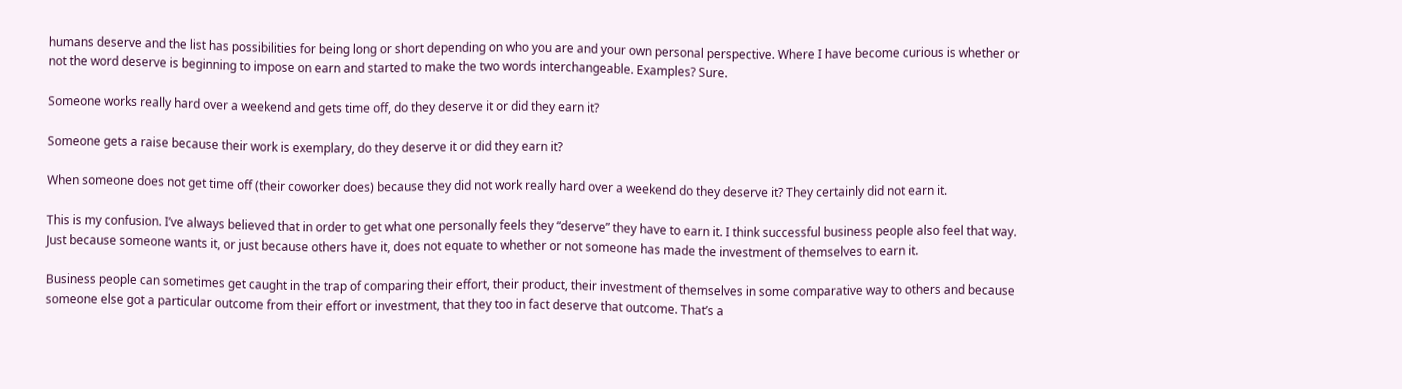humans deserve and the list has possibilities for being long or short depending on who you are and your own personal perspective. Where I have become curious is whether or not the word deserve is beginning to impose on earn and started to make the two words interchangeable. Examples? Sure.

Someone works really hard over a weekend and gets time off, do they deserve it or did they earn it?

Someone gets a raise because their work is exemplary, do they deserve it or did they earn it?

When someone does not get time off (their coworker does) because they did not work really hard over a weekend do they deserve it? They certainly did not earn it.

This is my confusion. I’ve always believed that in order to get what one personally feels they “deserve” they have to earn it. I think successful business people also feel that way. Just because someone wants it, or just because others have it, does not equate to whether or not someone has made the investment of themselves to earn it.

Business people can sometimes get caught in the trap of comparing their effort, their product, their investment of themselves in some comparative way to others and because someone else got a particular outcome from their effort or investment, that they too in fact deserve that outcome. That’s a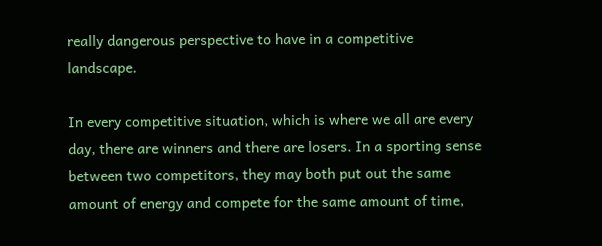really dangerous perspective to have in a competitive landscape.

In every competitive situation, which is where we all are every day, there are winners and there are losers. In a sporting sense between two competitors, they may both put out the same amount of energy and compete for the same amount of time,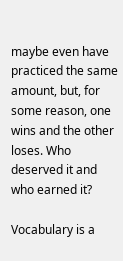maybe even have practiced the same amount, but, for some reason, one wins and the other loses. Who deserved it and who earned it?

Vocabulary is a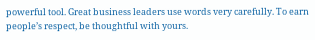powerful tool. Great business leaders use words very carefully. To earn people’s respect, be thoughtful with yours.